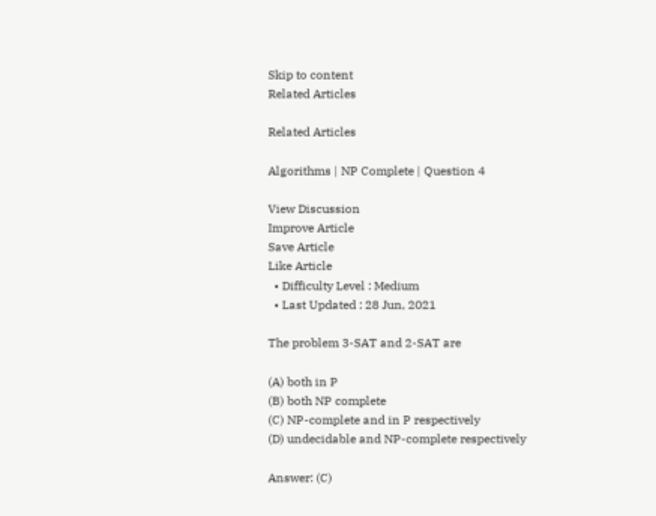Skip to content
Related Articles

Related Articles

Algorithms | NP Complete | Question 4

View Discussion
Improve Article
Save Article
Like Article
  • Difficulty Level : Medium
  • Last Updated : 28 Jun, 2021

The problem 3-SAT and 2-SAT are

(A) both in P
(B) both NP complete
(C) NP-complete and in P respectively
(D) undecidable and NP-complete respectively

Answer: (C)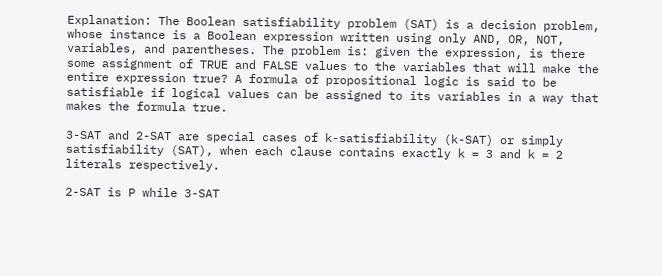Explanation: The Boolean satisfiability problem (SAT) is a decision problem, whose instance is a Boolean expression written using only AND, OR, NOT, variables, and parentheses. The problem is: given the expression, is there some assignment of TRUE and FALSE values to the variables that will make the entire expression true? A formula of propositional logic is said to be satisfiable if logical values can be assigned to its variables in a way that makes the formula true.

3-SAT and 2-SAT are special cases of k-satisfiability (k-SAT) or simply satisfiability (SAT), when each clause contains exactly k = 3 and k = 2 literals respectively.

2-SAT is P while 3-SAT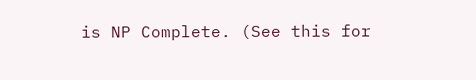is NP Complete. (See this for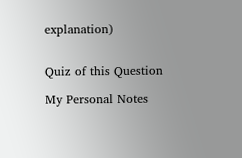explanation)


Quiz of this Question

My Personal Notes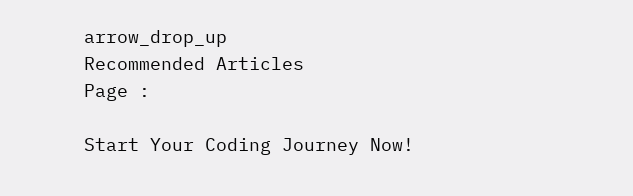arrow_drop_up
Recommended Articles
Page :

Start Your Coding Journey Now!